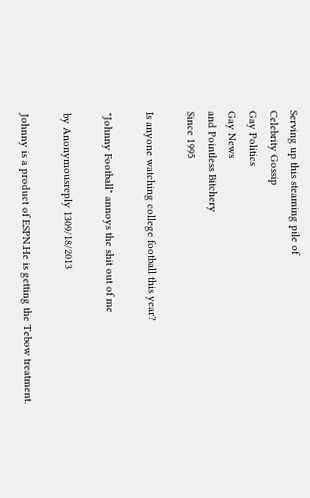Serving up this steaming pile of
Celebrity Gossip
Gay Politics
Gay News
and Pointless Bitchery
Since 1995

Is anyone watching college football this year?

"Johnny Football" annoys the shit out of me

by Anonymousreply 1309/18/2013

Johnny is a product of ESPN.He is getting the Tebow treatment.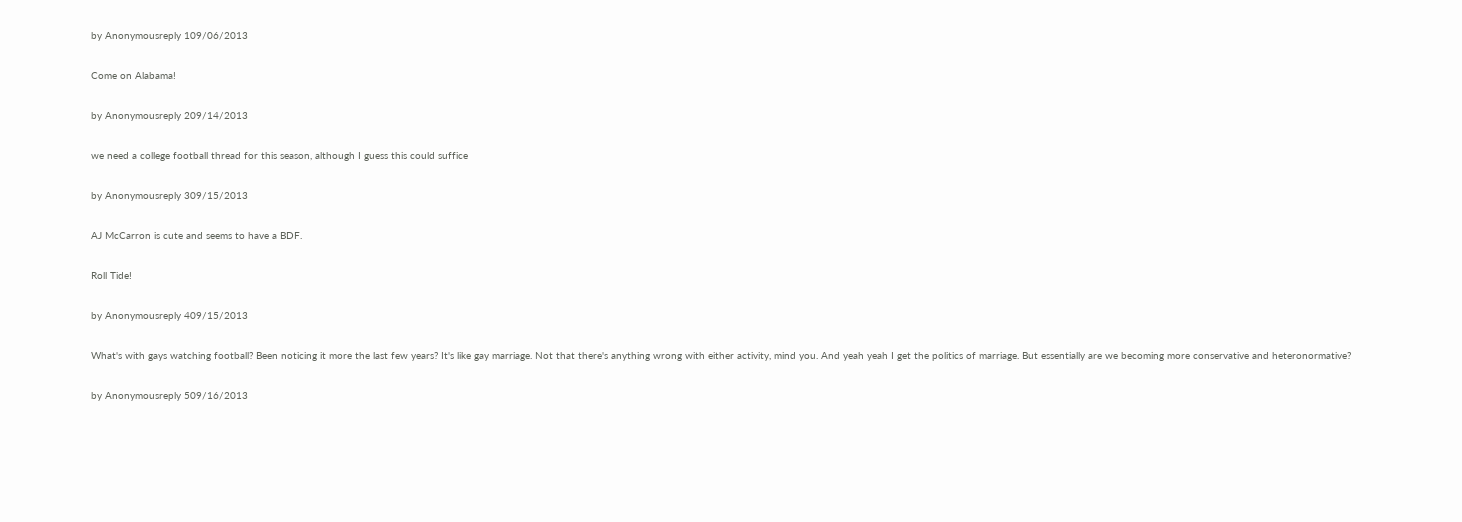by Anonymousreply 109/06/2013

Come on Alabama!

by Anonymousreply 209/14/2013

we need a college football thread for this season, although I guess this could suffice

by Anonymousreply 309/15/2013

AJ McCarron is cute and seems to have a BDF.

Roll Tide!

by Anonymousreply 409/15/2013

What's with gays watching football? Been noticing it more the last few years? It's like gay marriage. Not that there's anything wrong with either activity, mind you. And yeah yeah I get the politics of marriage. But essentially are we becoming more conservative and heteronormative?

by Anonymousreply 509/16/2013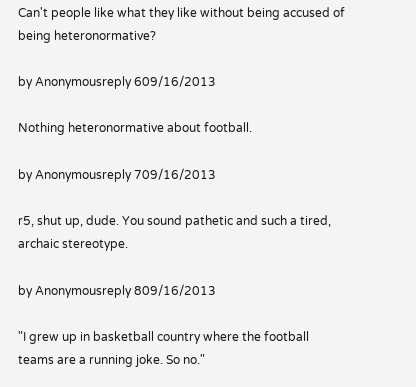Can't people like what they like without being accused of being heteronormative?

by Anonymousreply 609/16/2013

Nothing heteronormative about football.

by Anonymousreply 709/16/2013

r5, shut up, dude. You sound pathetic and such a tired, archaic stereotype.

by Anonymousreply 809/16/2013

"I grew up in basketball country where the football teams are a running joke. So no."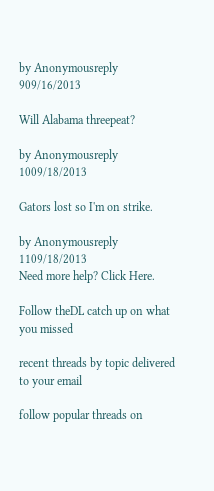by Anonymousreply 909/16/2013

Will Alabama threepeat?

by Anonymousreply 1009/18/2013

Gators lost so I'm on strike.

by Anonymousreply 1109/18/2013
Need more help? Click Here.

Follow theDL catch up on what you missed

recent threads by topic delivered to your email

follow popular threads on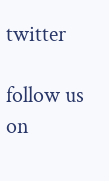twitter

follow us on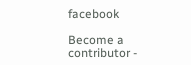facebook

Become a contributor -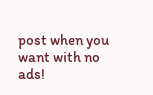post when you want with no ads!